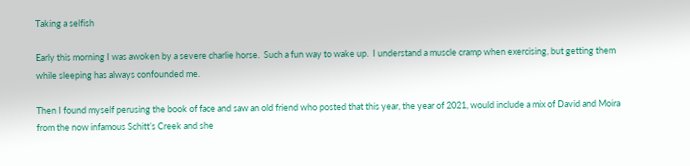Taking a selfish

Early this morning I was awoken by a severe charlie horse.  Such a fun way to wake up.  I understand a muscle cramp when exercising, but getting them while sleeping has always confounded me.

Then I found myself perusing the book of face and saw an old friend who posted that this year, the year of 2021, would include a mix of David and Moira from the now infamous Schitt’s Creek and she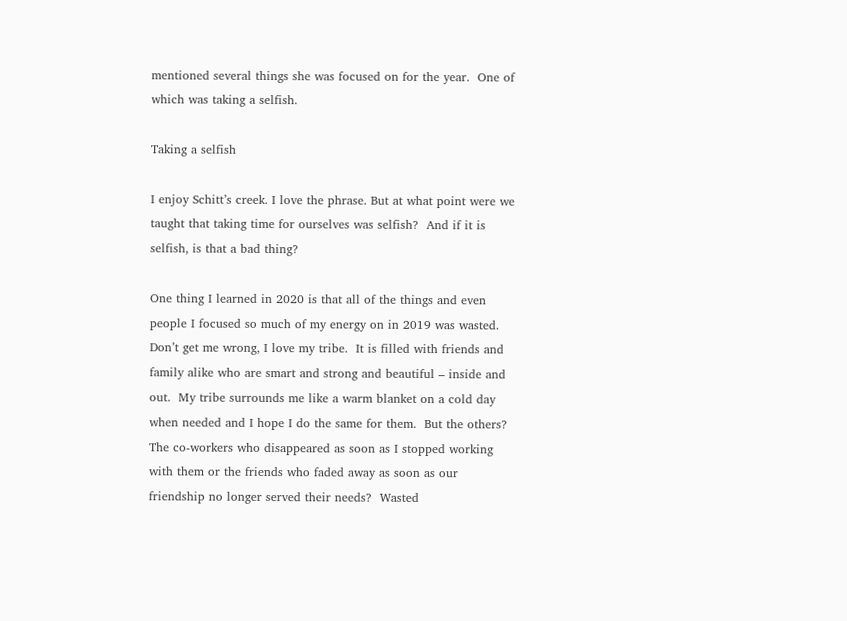mentioned several things she was focused on for the year.  One of which was taking a selfish.

Taking a selfish

I enjoy Schitt’s creek. I love the phrase. But at what point were we taught that taking time for ourselves was selfish?  And if it is selfish, is that a bad thing?

One thing I learned in 2020 is that all of the things and even people I focused so much of my energy on in 2019 was wasted.  Don’t get me wrong, I love my tribe.  It is filled with friends and family alike who are smart and strong and beautiful – inside and out.  My tribe surrounds me like a warm blanket on a cold day when needed and I hope I do the same for them.  But the others? The co-workers who disappeared as soon as I stopped working with them or the friends who faded away as soon as our friendship no longer served their needs?  Wasted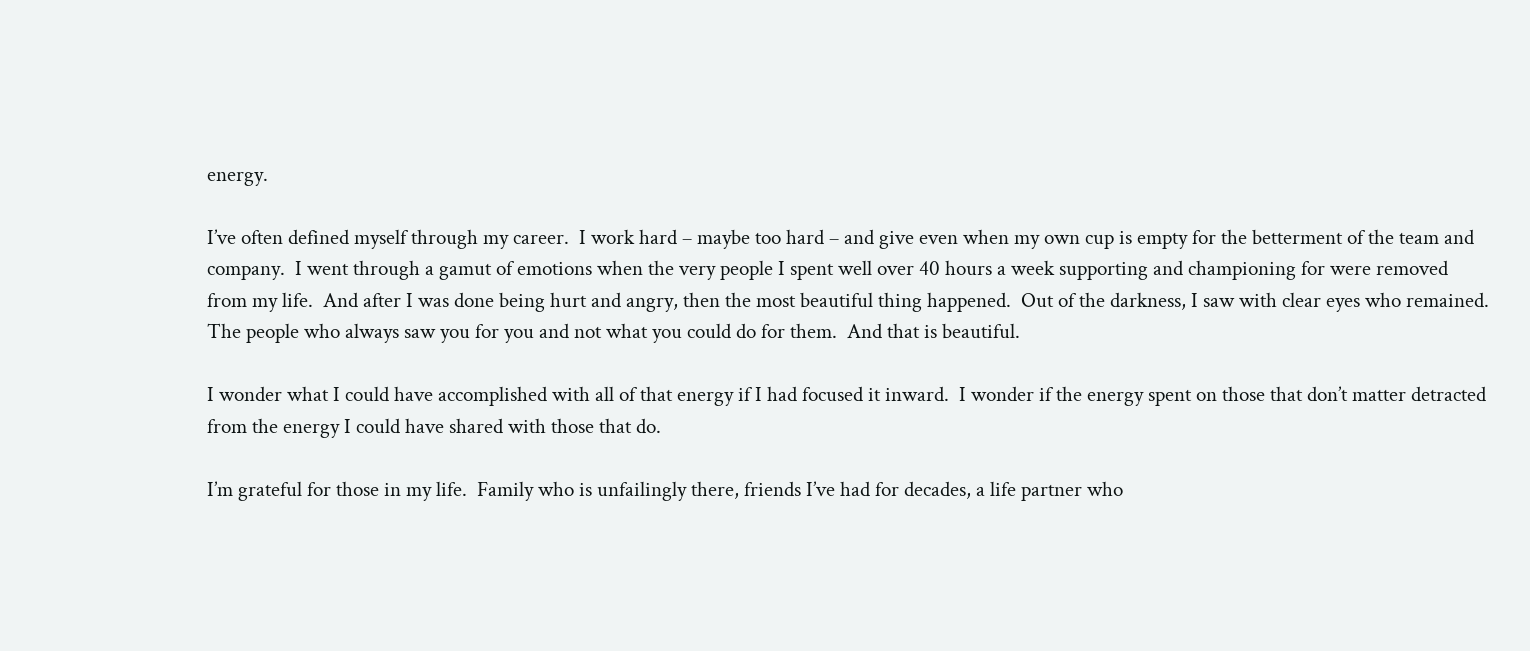energy.

I’ve often defined myself through my career.  I work hard – maybe too hard – and give even when my own cup is empty for the betterment of the team and company.  I went through a gamut of emotions when the very people I spent well over 40 hours a week supporting and championing for were removed from my life.  And after I was done being hurt and angry, then the most beautiful thing happened.  Out of the darkness, I saw with clear eyes who remained.  The people who always saw you for you and not what you could do for them.  And that is beautiful.

I wonder what I could have accomplished with all of that energy if I had focused it inward.  I wonder if the energy spent on those that don’t matter detracted from the energy I could have shared with those that do.

I’m grateful for those in my life.  Family who is unfailingly there, friends I’ve had for decades, a life partner who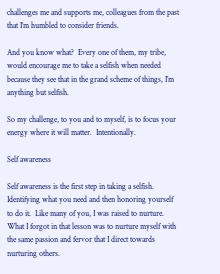challenges me and supports me, colleagues from the past that I’m humbled to consider friends.

And you know what?  Every one of them, my tribe, would encourage me to take a selfish when needed because they see that in the grand scheme of things, I’m anything but selfish.

So my challenge, to you and to myself, is to focus your energy where it will matter.  Intentionally.

Self awareness

Self awareness is the first step in taking a selfish.  Identifying what you need and then honoring yourself to do it.  Like many of you, I was raised to nurture.  What I forgot in that lesson was to nurture myself with the same passion and fervor that I direct towards nurturing others.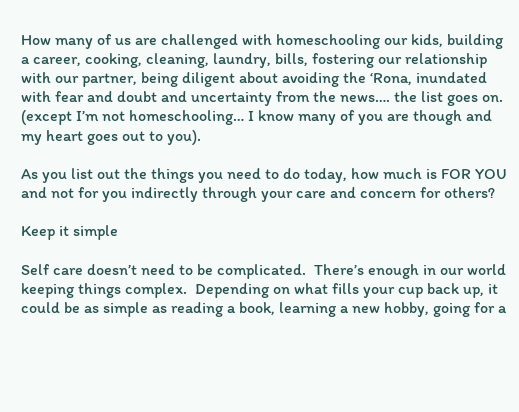How many of us are challenged with homeschooling our kids, building a career, cooking, cleaning, laundry, bills, fostering our relationship with our partner, being diligent about avoiding the ‘Rona, inundated with fear and doubt and uncertainty from the news…. the list goes on.  (except I’m not homeschooling… I know many of you are though and my heart goes out to you).

As you list out the things you need to do today, how much is FOR YOU and not for you indirectly through your care and concern for others?

Keep it simple

Self care doesn’t need to be complicated.  There’s enough in our world keeping things complex.  Depending on what fills your cup back up, it could be as simple as reading a book, learning a new hobby, going for a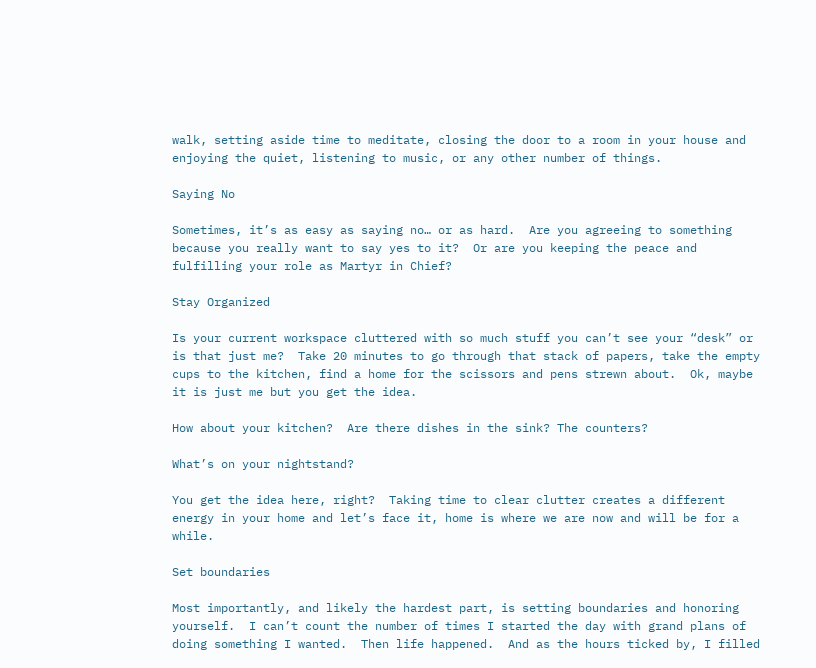walk, setting aside time to meditate, closing the door to a room in your house and enjoying the quiet, listening to music, or any other number of things.

Saying No

Sometimes, it’s as easy as saying no… or as hard.  Are you agreeing to something because you really want to say yes to it?  Or are you keeping the peace and fulfilling your role as Martyr in Chief?

Stay Organized

Is your current workspace cluttered with so much stuff you can’t see your “desk” or is that just me?  Take 20 minutes to go through that stack of papers, take the empty cups to the kitchen, find a home for the scissors and pens strewn about.  Ok, maybe it is just me but you get the idea.

How about your kitchen?  Are there dishes in the sink? The counters?

What’s on your nightstand?

You get the idea here, right?  Taking time to clear clutter creates a different energy in your home and let’s face it, home is where we are now and will be for a while.

Set boundaries

Most importantly, and likely the hardest part, is setting boundaries and honoring yourself.  I can’t count the number of times I started the day with grand plans of doing something I wanted.  Then life happened.  And as the hours ticked by, I filled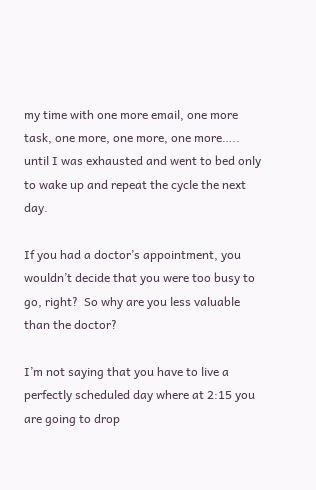my time with one more email, one more task, one more, one more, one more….. until I was exhausted and went to bed only to wake up and repeat the cycle the next day.

If you had a doctor’s appointment, you wouldn’t decide that you were too busy to go, right?  So why are you less valuable than the doctor?

I’m not saying that you have to live a perfectly scheduled day where at 2:15 you are going to drop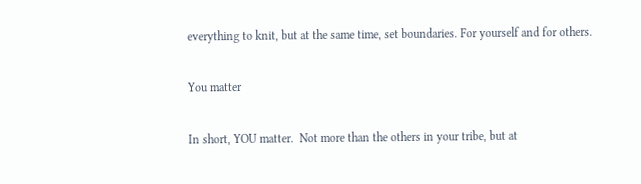everything to knit, but at the same time, set boundaries. For yourself and for others.

You matter

In short, YOU matter.  Not more than the others in your tribe, but at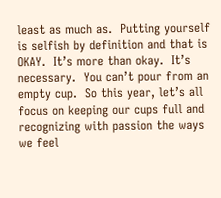least as much as.  Putting yourself is selfish by definition and that is OKAY.  It’s more than okay.  It’s necessary.  You can’t pour from an empty cup.  So this year, let’s all focus on keeping our cups full and recognizing with passion the ways we feel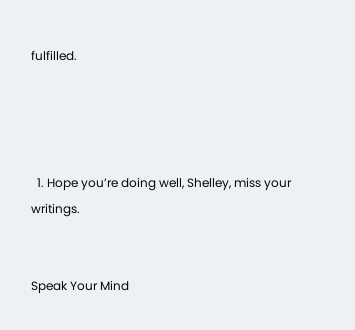fulfilled.




  1. Hope you’re doing well, Shelley, miss your writings.


Speak Your Mind